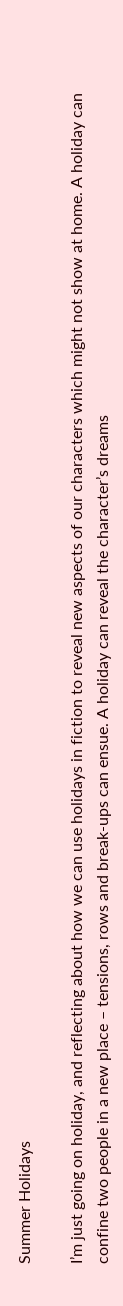Summer Holidays

I’m just going on holiday, and reflecting about how we can use holidays in fiction to reveal new aspects of our characters which might not show at home. A holiday can confine two people in a new place – tensions, rows and break-ups can ensue. A holiday can reveal the character’s dreams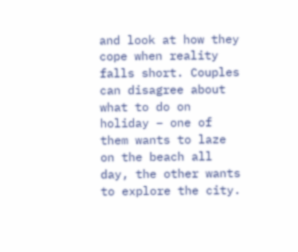and look at how they cope when reality falls short. Couples can disagree about what to do on holiday – one of them wants to laze on the beach all day, the other wants to explore the city.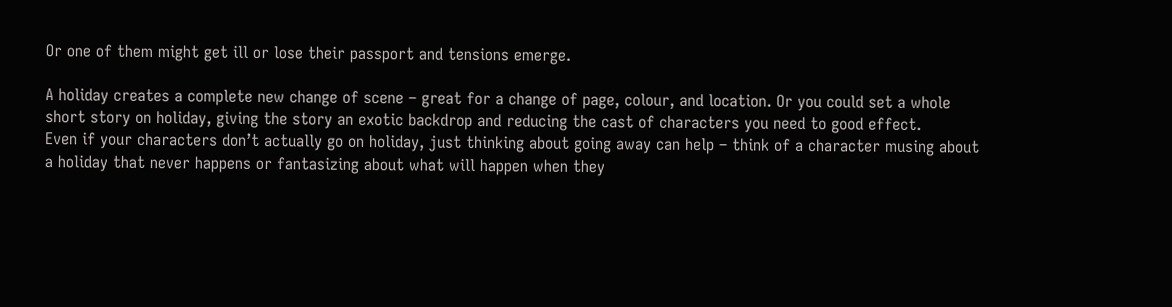Or one of them might get ill or lose their passport and tensions emerge.

A holiday creates a complete new change of scene – great for a change of page, colour, and location. Or you could set a whole short story on holiday, giving the story an exotic backdrop and reducing the cast of characters you need to good effect.
Even if your characters don’t actually go on holiday, just thinking about going away can help – think of a character musing about a holiday that never happens or fantasizing about what will happen when they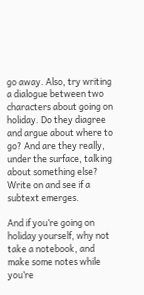go away. Also, try writing a dialogue between two characters about going on holiday. Do they diagree and argue about where to go? And are they really, under the surface, talking about something else? Write on and see if a subtext emerges.

And if you’re going on holiday yourself, why not take a notebook, and make some notes while you’re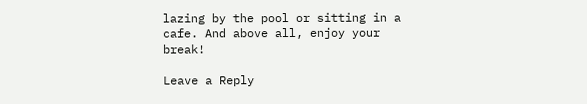lazing by the pool or sitting in a cafe. And above all, enjoy your break!

Leave a Reply